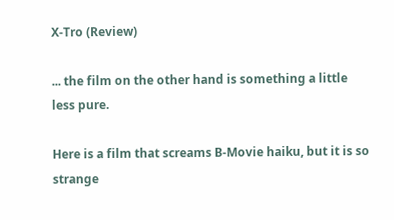X-Tro (Review)

... the film on the other hand is something a little less pure.

Here is a film that screams B-Movie haiku, but it is so strange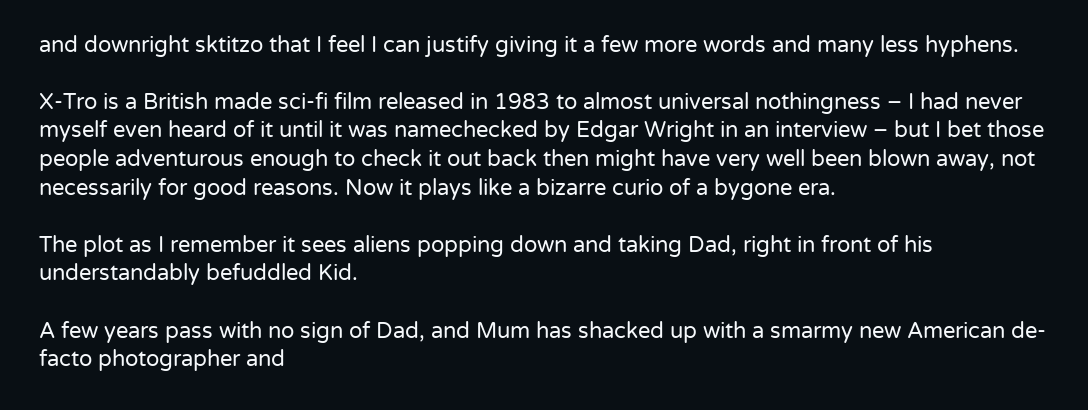and downright sktitzo that I feel I can justify giving it a few more words and many less hyphens.

X-Tro is a British made sci-fi film released in 1983 to almost universal nothingness – I had never myself even heard of it until it was namechecked by Edgar Wright in an interview – but I bet those people adventurous enough to check it out back then might have very well been blown away, not necessarily for good reasons. Now it plays like a bizarre curio of a bygone era.

The plot as I remember it sees aliens popping down and taking Dad, right in front of his understandably befuddled Kid.

A few years pass with no sign of Dad, and Mum has shacked up with a smarmy new American de-facto photographer and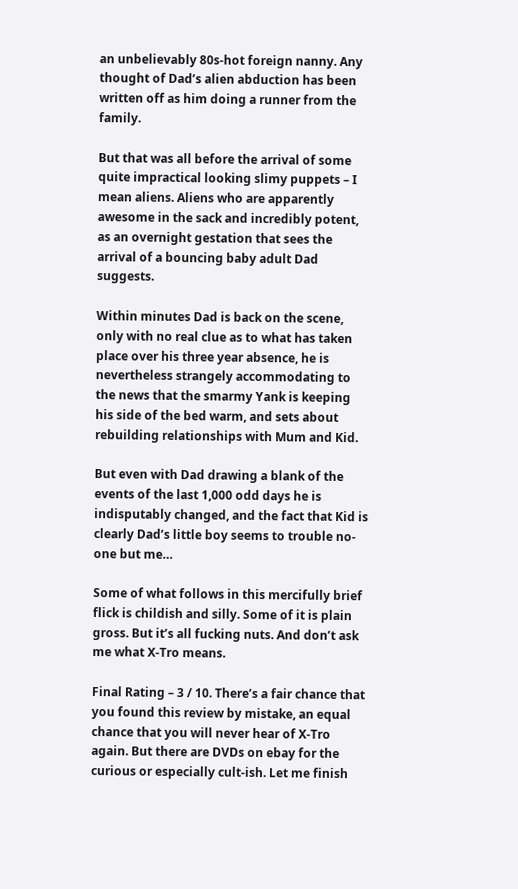an unbelievably 80s-hot foreign nanny. Any thought of Dad’s alien abduction has been written off as him doing a runner from the family.

But that was all before the arrival of some quite impractical looking slimy puppets – I mean aliens. Aliens who are apparently awesome in the sack and incredibly potent, as an overnight gestation that sees the arrival of a bouncing baby adult Dad suggests.

Within minutes Dad is back on the scene, only with no real clue as to what has taken place over his three year absence, he is nevertheless strangely accommodating to the news that the smarmy Yank is keeping his side of the bed warm, and sets about rebuilding relationships with Mum and Kid.

But even with Dad drawing a blank of the events of the last 1,000 odd days he is indisputably changed, and the fact that Kid is clearly Dad’s little boy seems to trouble no-one but me…

Some of what follows in this mercifully brief flick is childish and silly. Some of it is plain gross. But it’s all fucking nuts. And don’t ask me what X-Tro means.

Final Rating – 3 / 10. There’s a fair chance that you found this review by mistake, an equal chance that you will never hear of X-Tro again. But there are DVDs on ebay for the curious or especially cult-ish. Let me finish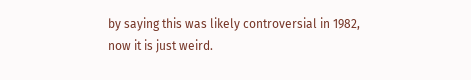by saying this was likely controversial in 1982, now it is just weird.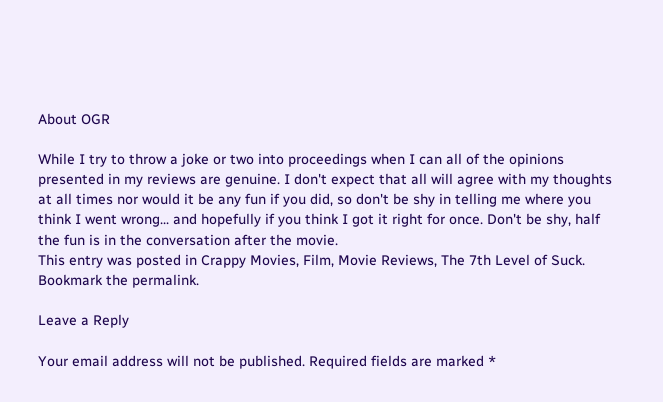About OGR

While I try to throw a joke or two into proceedings when I can all of the opinions presented in my reviews are genuine. I don't expect that all will agree with my thoughts at all times nor would it be any fun if you did, so don't be shy in telling me where you think I went wrong... and hopefully if you think I got it right for once. Don't be shy, half the fun is in the conversation after the movie.
This entry was posted in Crappy Movies, Film, Movie Reviews, The 7th Level of Suck. Bookmark the permalink.

Leave a Reply

Your email address will not be published. Required fields are marked *